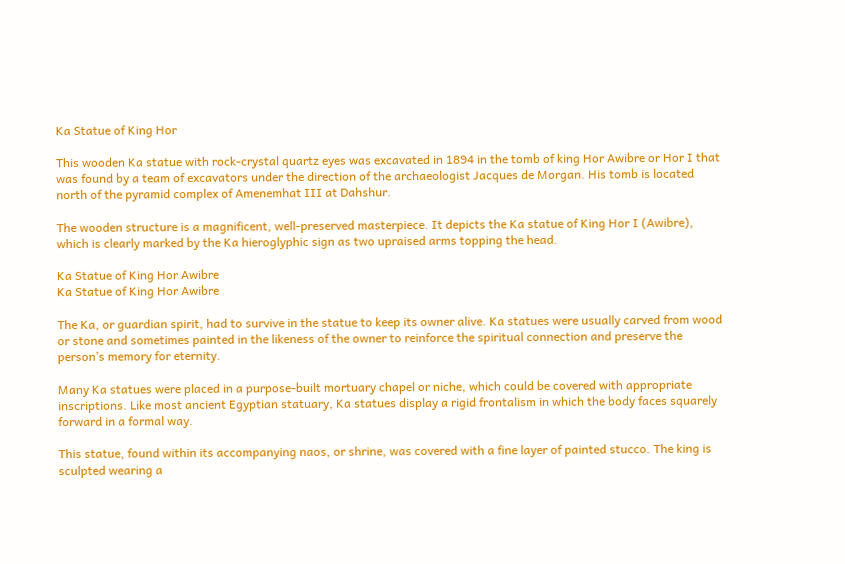Ka Statue of King Hor

This wooden Ka statue with rock-crystal quartz eyes was excavated in 1894 in the tomb of king Hor Awibre or Hor I that was found by a team of excavators under the direction of the archaeologist Jacques de Morgan. His tomb is located north of the pyramid complex of Amenemhat III at Dahshur.

The wooden structure is a magnificent, well-preserved masterpiece. It depicts the Ka statue of King Hor I (Awibre), which is clearly marked by the Ka hieroglyphic sign as two upraised arms topping the head.

Ka Statue of King Hor Awibre
Ka Statue of King Hor Awibre

The Ka, or guardian spirit, had to survive in the statue to keep its owner alive. Ka statues were usually carved from wood or stone and sometimes painted in the likeness of the owner to reinforce the spiritual connection and preserve the person’s memory for eternity.

Many Ka statues were placed in a purpose-built mortuary chapel or niche, which could be covered with appropriate inscriptions. Like most ancient Egyptian statuary, Ka statues display a rigid frontalism in which the body faces squarely forward in a formal way.

This statue, found within its accompanying naos, or shrine, was covered with a fine layer of painted stucco. The king is sculpted wearing a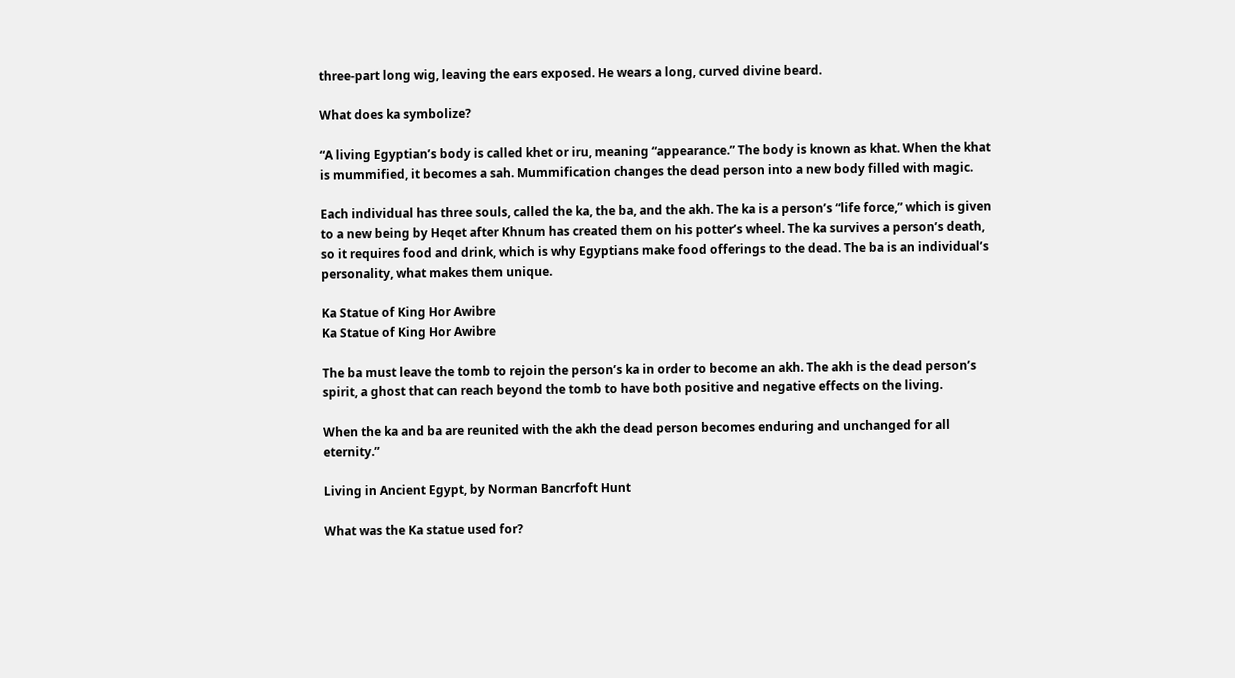three-part long wig, leaving the ears exposed. He wears a long, curved divine beard.

What does ka symbolize?

“A living Egyptian’s body is called khet or iru, meaning “appearance.” The body is known as khat. When the khat is mummified, it becomes a sah. Mummification changes the dead person into a new body filled with magic.

Each individual has three souls, called the ka, the ba, and the akh. The ka is a person’s “life force,” which is given to a new being by Heqet after Khnum has created them on his potter’s wheel. The ka survives a person’s death, so it requires food and drink, which is why Egyptians make food offerings to the dead. The ba is an individual’s personality, what makes them unique.

Ka Statue of King Hor Awibre
Ka Statue of King Hor Awibre

The ba must leave the tomb to rejoin the person’s ka in order to become an akh. The akh is the dead person’s spirit, a ghost that can reach beyond the tomb to have both positive and negative effects on the living.

When the ka and ba are reunited with the akh the dead person becomes enduring and unchanged for all eternity.”

Living in Ancient Egypt, by Norman Bancrfoft Hunt

What was the Ka statue used for?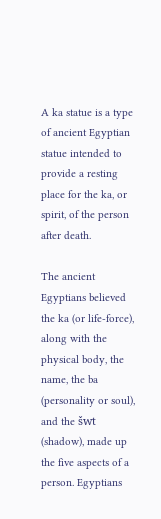A ka statue is a type of ancient Egyptian statue intended to provide a resting place for the ka, or spirit, of the person after death.

The ancient Egyptians believed the ka (or life-force), along with the physical body, the name, the ba (personality or soul), and the šwt (shadow), made up the five aspects of a person. Egyptians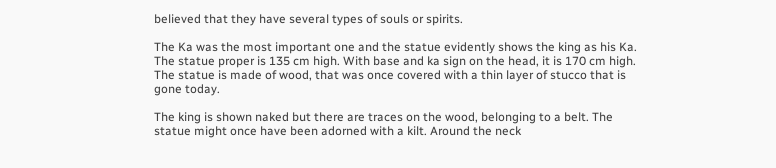believed that they have several types of souls or spirits.

The Ka was the most important one and the statue evidently shows the king as his Ka. The statue proper is 135 cm high. With base and ka sign on the head, it is 170 cm high. The statue is made of wood, that was once covered with a thin layer of stucco that is gone today.

The king is shown naked but there are traces on the wood, belonging to a belt. The statue might once have been adorned with a kilt. Around the neck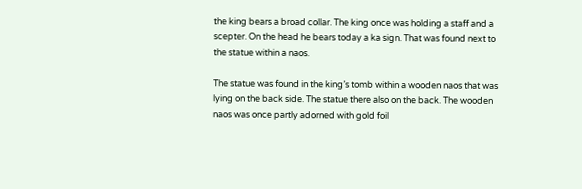the king bears a broad collar. The king once was holding a staff and a scepter. On the head he bears today a ka sign. That was found next to the statue within a naos.

The statue was found in the king’s tomb within a wooden naos that was lying on the back side. The statue there also on the back. The wooden naos was once partly adorned with gold foil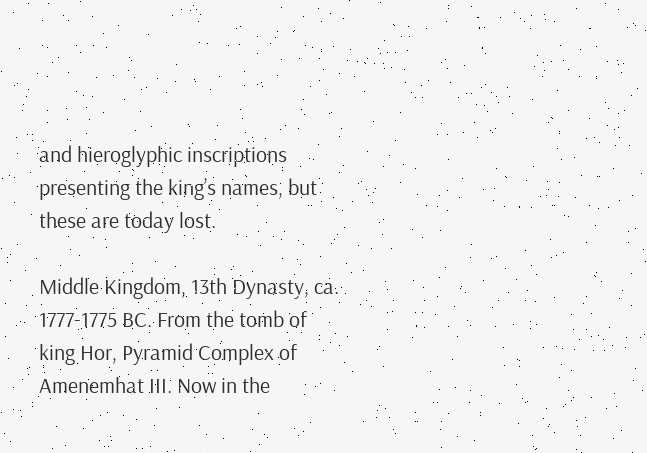and hieroglyphic inscriptions presenting the king’s names, but these are today lost.

Middle Kingdom, 13th Dynasty, ca. 1777-1775 BC. From the tomb of king Hor, Pyramid Complex of Amenemhat III. Now in the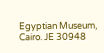Egyptian Museum, Cairo. JE 30948